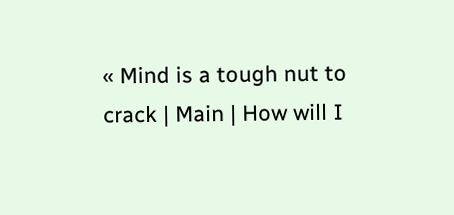« Mind is a tough nut to crack | Main | How will I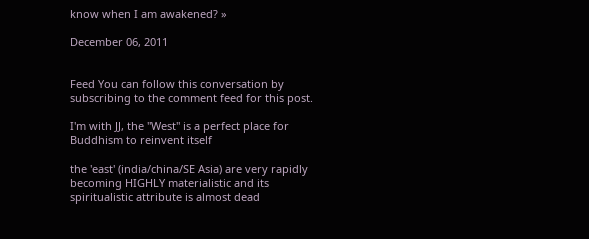know when I am awakened? »

December 06, 2011


Feed You can follow this conversation by subscribing to the comment feed for this post.

I'm with JJ, the "West" is a perfect place for Buddhism to reinvent itself

the 'east' (india/china/SE Asia) are very rapidly becoming HIGHLY materialistic and its spiritualistic attribute is almost dead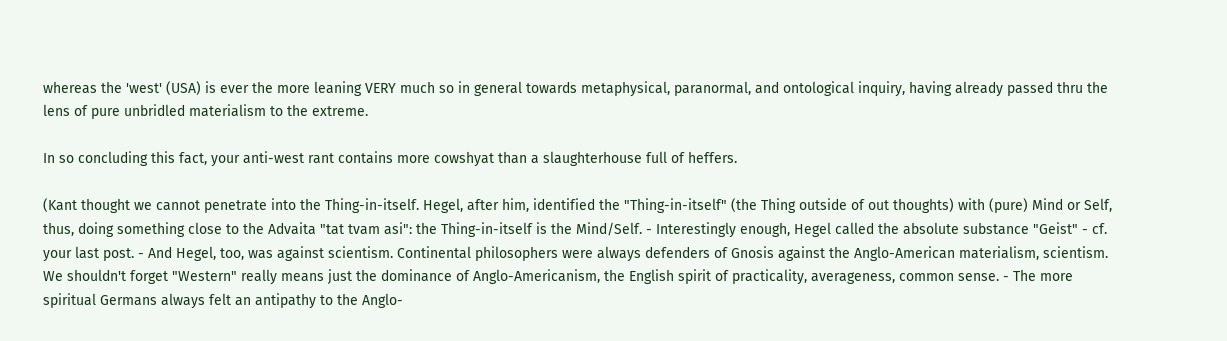whereas the 'west' (USA) is ever the more leaning VERY much so in general towards metaphysical, paranormal, and ontological inquiry, having already passed thru the lens of pure unbridled materialism to the extreme.

In so concluding this fact, your anti-west rant contains more cowshyat than a slaughterhouse full of heffers.

(Kant thought we cannot penetrate into the Thing-in-itself. Hegel, after him, identified the "Thing-in-itself" (the Thing outside of out thoughts) with (pure) Mind or Self, thus, doing something close to the Advaita "tat tvam asi": the Thing-in-itself is the Mind/Self. - Interestingly enough, Hegel called the absolute substance "Geist" - cf. your last post. - And Hegel, too, was against scientism. Continental philosophers were always defenders of Gnosis against the Anglo-American materialism, scientism. We shouldn't forget "Western" really means just the dominance of Anglo-Americanism, the English spirit of practicality, averageness, common sense. - The more spiritual Germans always felt an antipathy to the Anglo-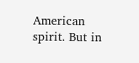American spirit. But in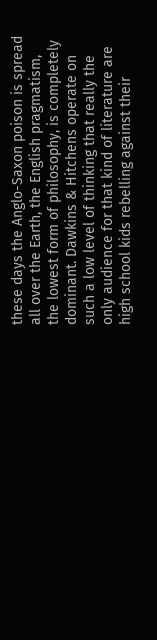these days the Anglo-Saxon poison is spread all over the Earth, the English pragmatism, the lowest form of philosophy, is completely dominant. Dawkins & Hitchens operate on such a low level of thinking that really the only audience for that kind of literature are high school kids rebelling against their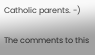Catholic parents. -)

The comments to this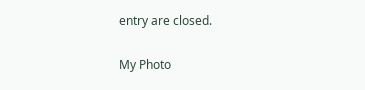entry are closed.

My Photo